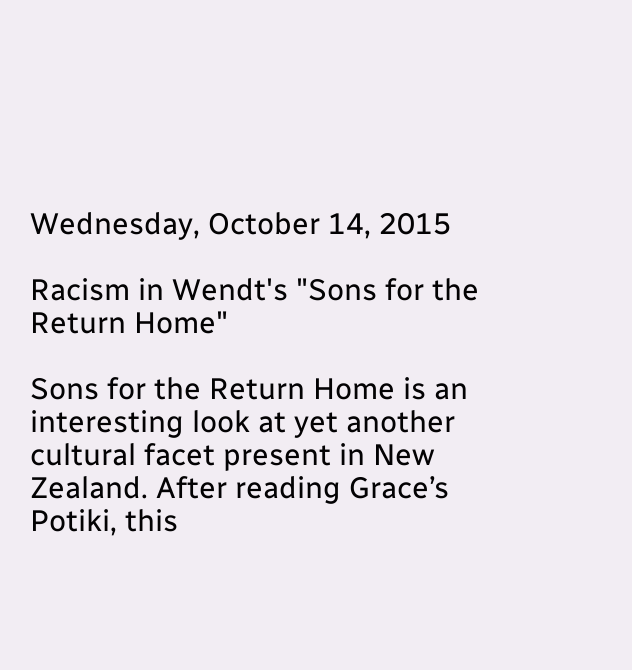Wednesday, October 14, 2015

Racism in Wendt's "Sons for the Return Home"

Sons for the Return Home is an interesting look at yet another cultural facet present in New Zealand. After reading Grace’s Potiki, this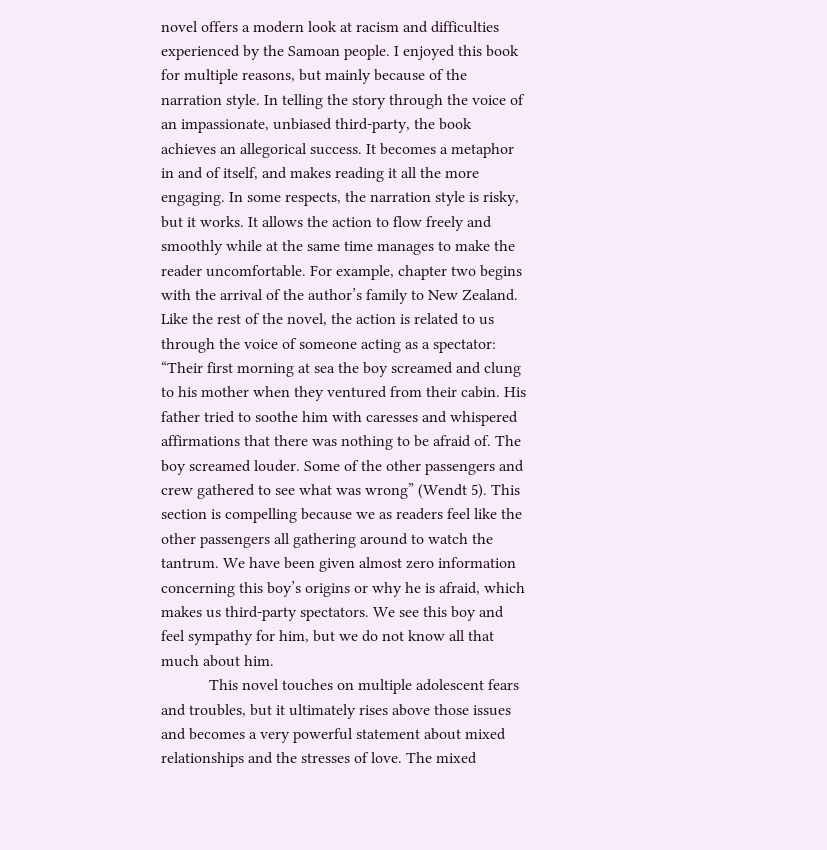novel offers a modern look at racism and difficulties experienced by the Samoan people. I enjoyed this book for multiple reasons, but mainly because of the narration style. In telling the story through the voice of an impassionate, unbiased third-party, the book achieves an allegorical success. It becomes a metaphor in and of itself, and makes reading it all the more engaging. In some respects, the narration style is risky, but it works. It allows the action to flow freely and smoothly while at the same time manages to make the reader uncomfortable. For example, chapter two begins with the arrival of the author’s family to New Zealand. Like the rest of the novel, the action is related to us through the voice of someone acting as a spectator: “Their first morning at sea the boy screamed and clung to his mother when they ventured from their cabin. His father tried to soothe him with caresses and whispered affirmations that there was nothing to be afraid of. The boy screamed louder. Some of the other passengers and crew gathered to see what was wrong” (Wendt 5). This section is compelling because we as readers feel like the other passengers all gathering around to watch the tantrum. We have been given almost zero information concerning this boy’s origins or why he is afraid, which makes us third-party spectators. We see this boy and feel sympathy for him, but we do not know all that much about him.
            This novel touches on multiple adolescent fears and troubles, but it ultimately rises above those issues and becomes a very powerful statement about mixed relationships and the stresses of love. The mixed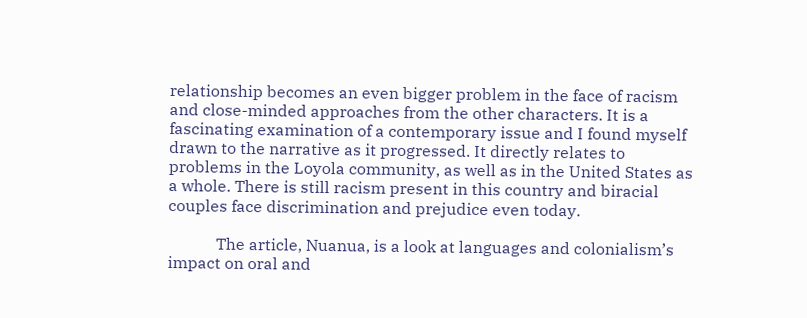relationship becomes an even bigger problem in the face of racism and close-minded approaches from the other characters. It is a fascinating examination of a contemporary issue and I found myself drawn to the narrative as it progressed. It directly relates to problems in the Loyola community, as well as in the United States as a whole. There is still racism present in this country and biracial couples face discrimination and prejudice even today.

            The article, Nuanua, is a look at languages and colonialism’s impact on oral and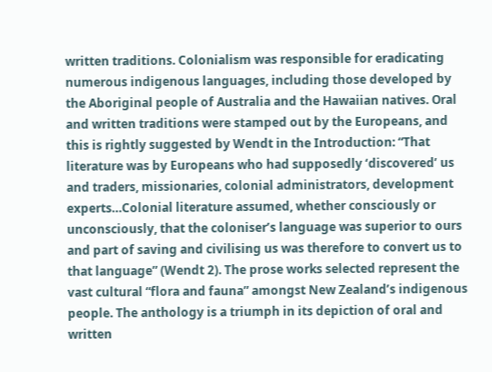written traditions. Colonialism was responsible for eradicating numerous indigenous languages, including those developed by the Aboriginal people of Australia and the Hawaiian natives. Oral and written traditions were stamped out by the Europeans, and this is rightly suggested by Wendt in the Introduction: “That literature was by Europeans who had supposedly ‘discovered’ us and traders, missionaries, colonial administrators, development experts…Colonial literature assumed, whether consciously or unconsciously, that the coloniser’s language was superior to ours and part of saving and civilising us was therefore to convert us to that language” (Wendt 2). The prose works selected represent the vast cultural “flora and fauna” amongst New Zealand’s indigenous people. The anthology is a triumph in its depiction of oral and written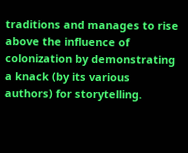traditions and manages to rise above the influence of colonization by demonstrating a knack (by its various authors) for storytelling.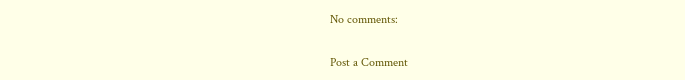No comments:

Post a Comment